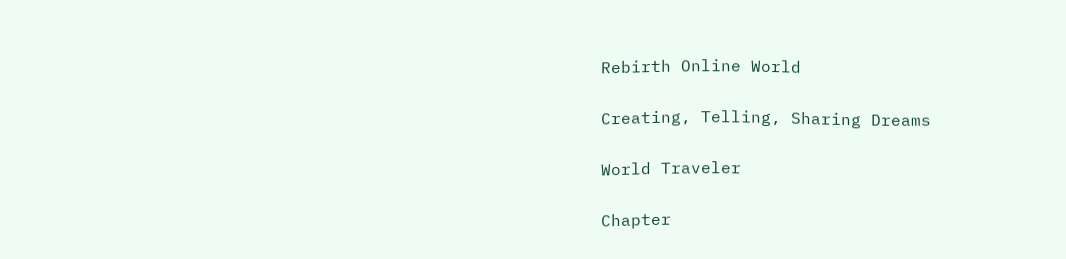Rebirth Online World

Creating, Telling, Sharing Dreams

World Traveler

Chapter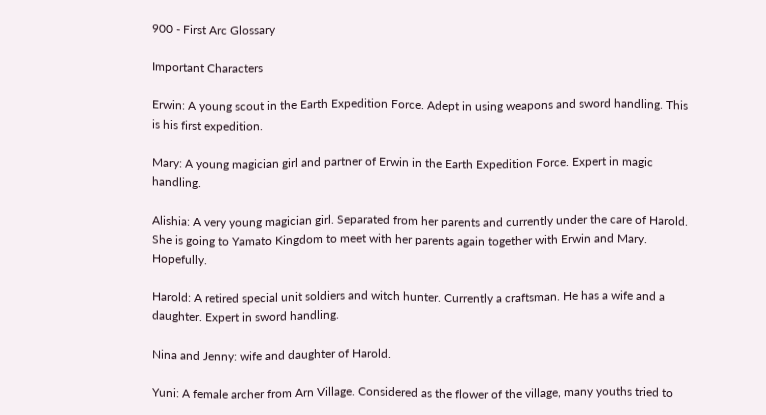900 - First Arc Glossary

Important Characters

Erwin: A young scout in the Earth Expedition Force. Adept in using weapons and sword handling. This is his first expedition.

Mary: A young magician girl and partner of Erwin in the Earth Expedition Force. Expert in magic handling.

Alishia: A very young magician girl. Separated from her parents and currently under the care of Harold. She is going to Yamato Kingdom to meet with her parents again together with Erwin and Mary. Hopefully.

Harold: A retired special unit soldiers and witch hunter. Currently a craftsman. He has a wife and a daughter. Expert in sword handling.

Nina and Jenny: wife and daughter of Harold.

Yuni: A female archer from Arn Village. Considered as the flower of the village, many youths tried to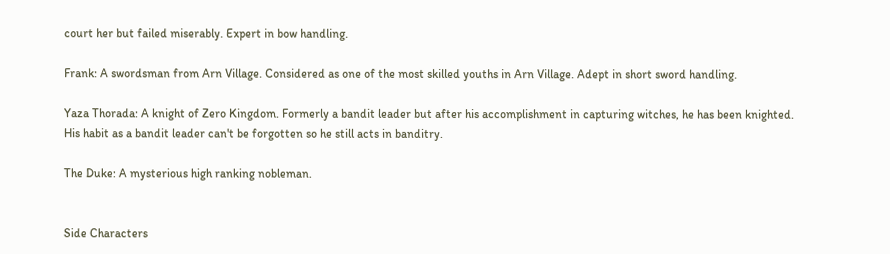court her but failed miserably. Expert in bow handling.

Frank: A swordsman from Arn Village. Considered as one of the most skilled youths in Arn Village. Adept in short sword handling.

Yaza Thorada: A knight of Zero Kingdom. Formerly a bandit leader but after his accomplishment in capturing witches, he has been knighted. His habit as a bandit leader can't be forgotten so he still acts in banditry.

The Duke: A mysterious high ranking nobleman.


Side Characters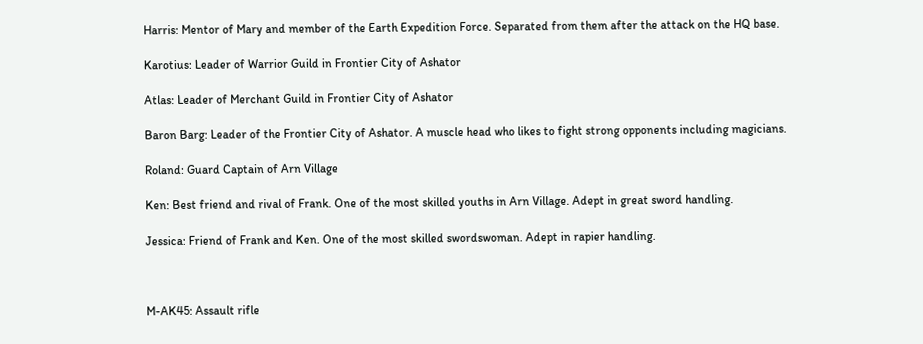Harris: Mentor of Mary and member of the Earth Expedition Force. Separated from them after the attack on the HQ base.

Karotius: Leader of Warrior Guild in Frontier City of Ashator

Atlas: Leader of Merchant Guild in Frontier City of Ashator

Baron Barg: Leader of the Frontier City of Ashator. A muscle head who likes to fight strong opponents including magicians.

Roland: Guard Captain of Arn Village

Ken: Best friend and rival of Frank. One of the most skilled youths in Arn Village. Adept in great sword handling.

Jessica: Friend of Frank and Ken. One of the most skilled swordswoman. Adept in rapier handling.



M-AK45: Assault rifle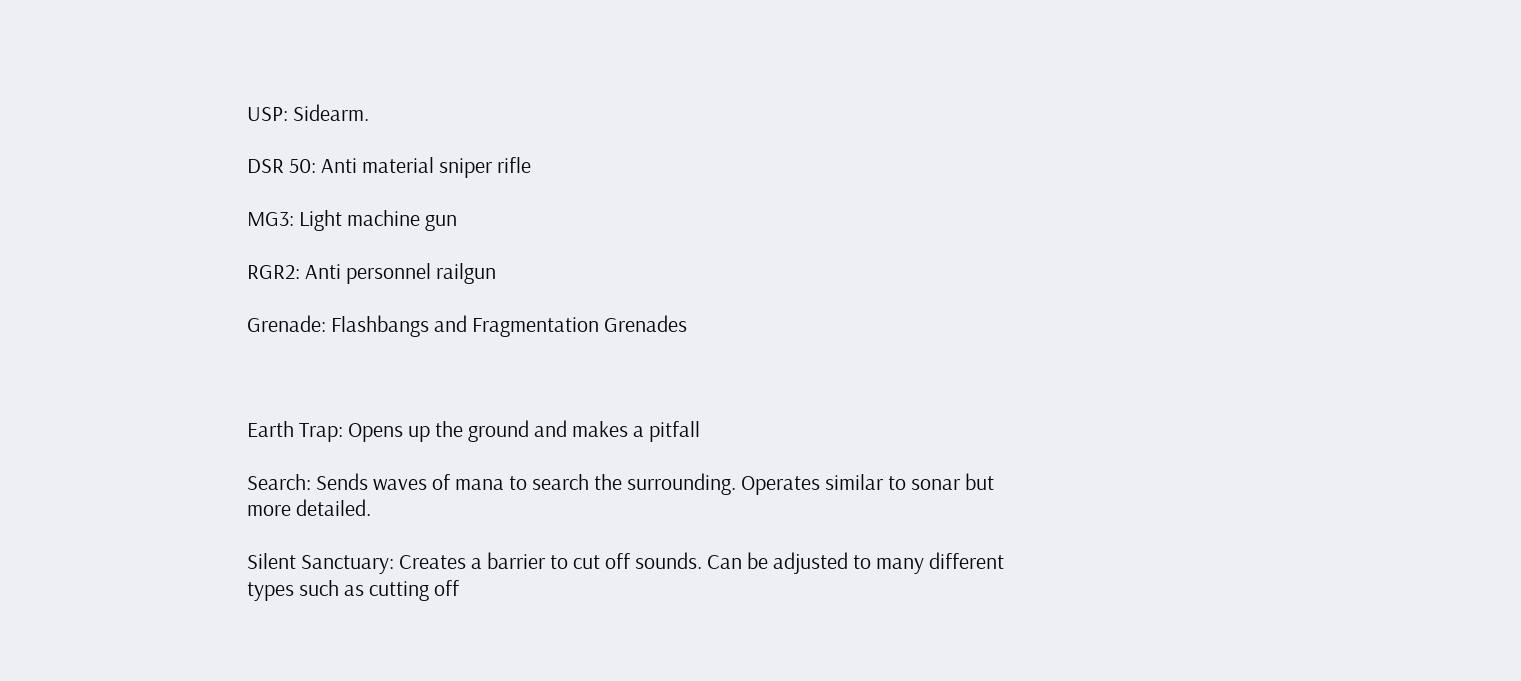USP: Sidearm.

DSR 50: Anti material sniper rifle

MG3: Light machine gun

RGR2: Anti personnel railgun

Grenade: Flashbangs and Fragmentation Grenades



Earth Trap: Opens up the ground and makes a pitfall

Search: Sends waves of mana to search the surrounding. Operates similar to sonar but more detailed.

Silent Sanctuary: Creates a barrier to cut off sounds. Can be adjusted to many different types such as cutting off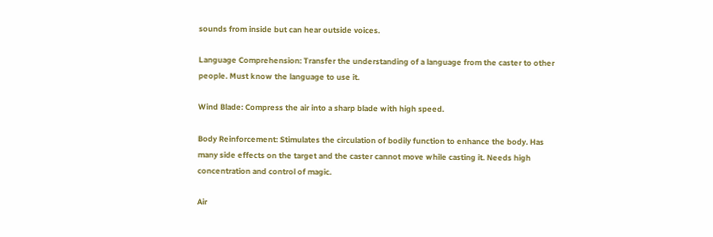sounds from inside but can hear outside voices.

Language Comprehension: Transfer the understanding of a language from the caster to other people. Must know the language to use it.

Wind Blade: Compress the air into a sharp blade with high speed.

Body Reinforcement: Stimulates the circulation of bodily function to enhance the body. Has many side effects on the target and the caster cannot move while casting it. Needs high concentration and control of magic.

Air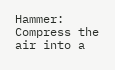Hammer: Compress the air into a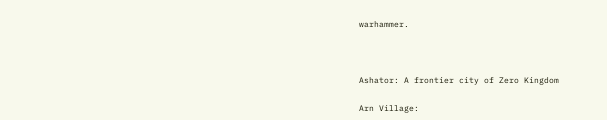warhammer.



Ashator: A frontier city of Zero Kingdom

Arn Village: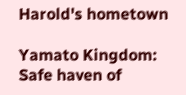Harold's hometown

Yamato Kingdom: Safe haven of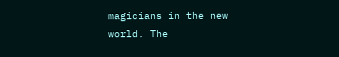magicians in the new world. The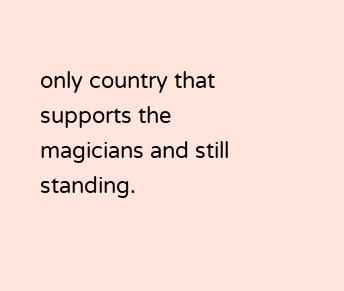only country that supports the magicians and still standing.